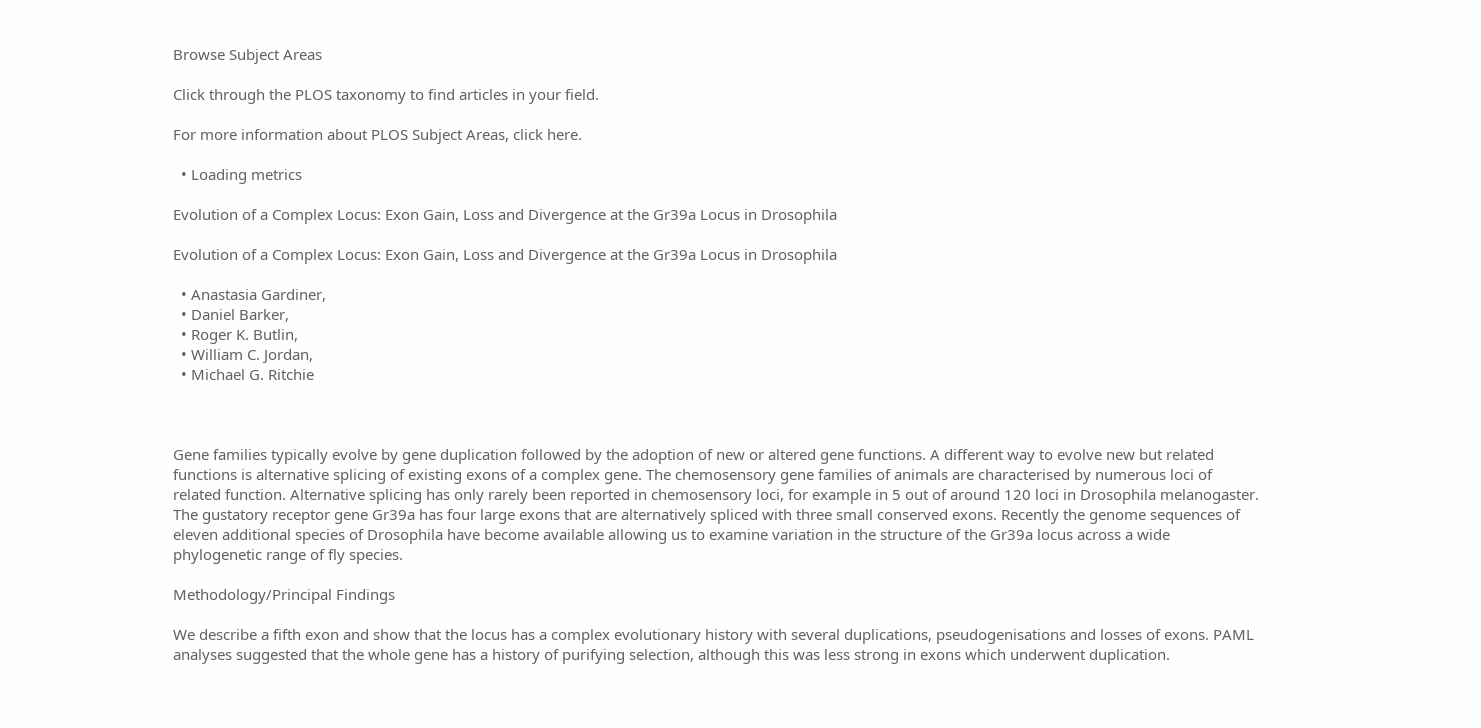Browse Subject Areas

Click through the PLOS taxonomy to find articles in your field.

For more information about PLOS Subject Areas, click here.

  • Loading metrics

Evolution of a Complex Locus: Exon Gain, Loss and Divergence at the Gr39a Locus in Drosophila

Evolution of a Complex Locus: Exon Gain, Loss and Divergence at the Gr39a Locus in Drosophila

  • Anastasia Gardiner,
  • Daniel Barker,
  • Roger K. Butlin,
  • William C. Jordan,
  • Michael G. Ritchie



Gene families typically evolve by gene duplication followed by the adoption of new or altered gene functions. A different way to evolve new but related functions is alternative splicing of existing exons of a complex gene. The chemosensory gene families of animals are characterised by numerous loci of related function. Alternative splicing has only rarely been reported in chemosensory loci, for example in 5 out of around 120 loci in Drosophila melanogaster. The gustatory receptor gene Gr39a has four large exons that are alternatively spliced with three small conserved exons. Recently the genome sequences of eleven additional species of Drosophila have become available allowing us to examine variation in the structure of the Gr39a locus across a wide phylogenetic range of fly species.

Methodology/Principal Findings

We describe a fifth exon and show that the locus has a complex evolutionary history with several duplications, pseudogenisations and losses of exons. PAML analyses suggested that the whole gene has a history of purifying selection, although this was less strong in exons which underwent duplication.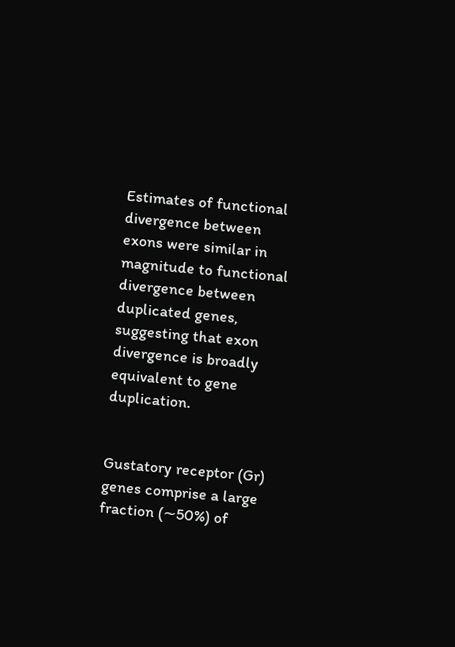Estimates of functional divergence between exons were similar in magnitude to functional divergence between duplicated genes, suggesting that exon divergence is broadly equivalent to gene duplication.


Gustatory receptor (Gr) genes comprise a large fraction (∼50%) of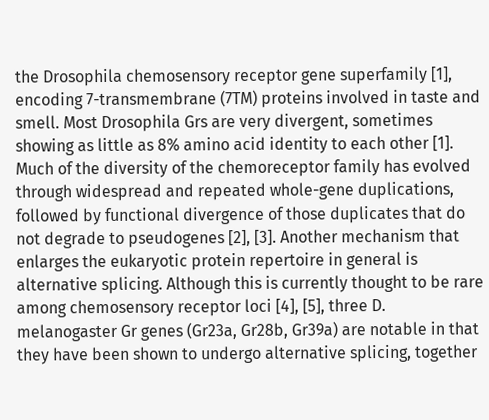the Drosophila chemosensory receptor gene superfamily [1], encoding 7-transmembrane (7TM) proteins involved in taste and smell. Most Drosophila Grs are very divergent, sometimes showing as little as 8% amino acid identity to each other [1]. Much of the diversity of the chemoreceptor family has evolved through widespread and repeated whole-gene duplications, followed by functional divergence of those duplicates that do not degrade to pseudogenes [2], [3]. Another mechanism that enlarges the eukaryotic protein repertoire in general is alternative splicing. Although this is currently thought to be rare among chemosensory receptor loci [4], [5], three D. melanogaster Gr genes (Gr23a, Gr28b, Gr39a) are notable in that they have been shown to undergo alternative splicing, together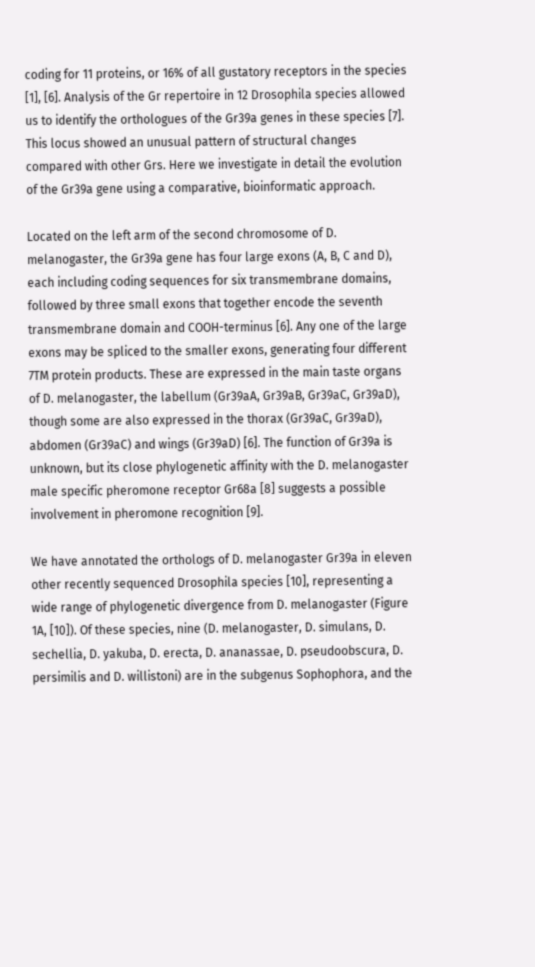coding for 11 proteins, or 16% of all gustatory receptors in the species [1], [6]. Analysis of the Gr repertoire in 12 Drosophila species allowed us to identify the orthologues of the Gr39a genes in these species [7]. This locus showed an unusual pattern of structural changes compared with other Grs. Here we investigate in detail the evolution of the Gr39a gene using a comparative, bioinformatic approach.

Located on the left arm of the second chromosome of D. melanogaster, the Gr39a gene has four large exons (A, B, C and D), each including coding sequences for six transmembrane domains, followed by three small exons that together encode the seventh transmembrane domain and COOH-terminus [6]. Any one of the large exons may be spliced to the smaller exons, generating four different 7TM protein products. These are expressed in the main taste organs of D. melanogaster, the labellum (Gr39aA, Gr39aB, Gr39aC, Gr39aD), though some are also expressed in the thorax (Gr39aC, Gr39aD), abdomen (Gr39aC) and wings (Gr39aD) [6]. The function of Gr39a is unknown, but its close phylogenetic affinity with the D. melanogaster male specific pheromone receptor Gr68a [8] suggests a possible involvement in pheromone recognition [9].

We have annotated the orthologs of D. melanogaster Gr39a in eleven other recently sequenced Drosophila species [10], representing a wide range of phylogenetic divergence from D. melanogaster (Figure 1A, [10]). Of these species, nine (D. melanogaster, D. simulans, D. sechellia, D. yakuba, D. erecta, D. ananassae, D. pseudoobscura, D. persimilis and D. willistoni) are in the subgenus Sophophora, and the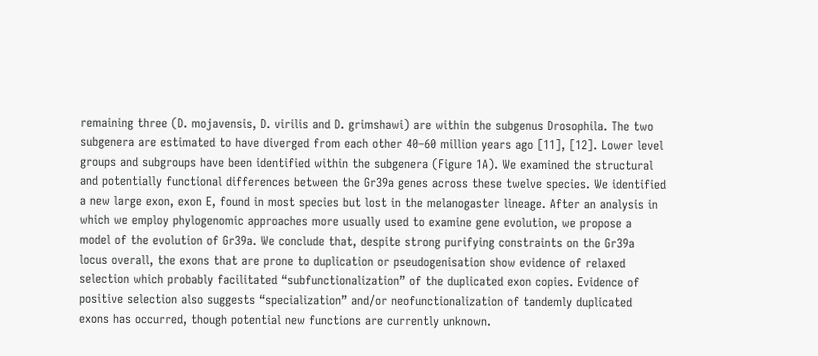remaining three (D. mojavensis, D. virilis and D. grimshawi) are within the subgenus Drosophila. The two subgenera are estimated to have diverged from each other 40–60 million years ago [11], [12]. Lower level groups and subgroups have been identified within the subgenera (Figure 1A). We examined the structural and potentially functional differences between the Gr39a genes across these twelve species. We identified a new large exon, exon E, found in most species but lost in the melanogaster lineage. After an analysis in which we employ phylogenomic approaches more usually used to examine gene evolution, we propose a model of the evolution of Gr39a. We conclude that, despite strong purifying constraints on the Gr39a locus overall, the exons that are prone to duplication or pseudogenisation show evidence of relaxed selection which probably facilitated “subfunctionalization” of the duplicated exon copies. Evidence of positive selection also suggests “specialization” and/or neofunctionalization of tandemly duplicated exons has occurred, though potential new functions are currently unknown.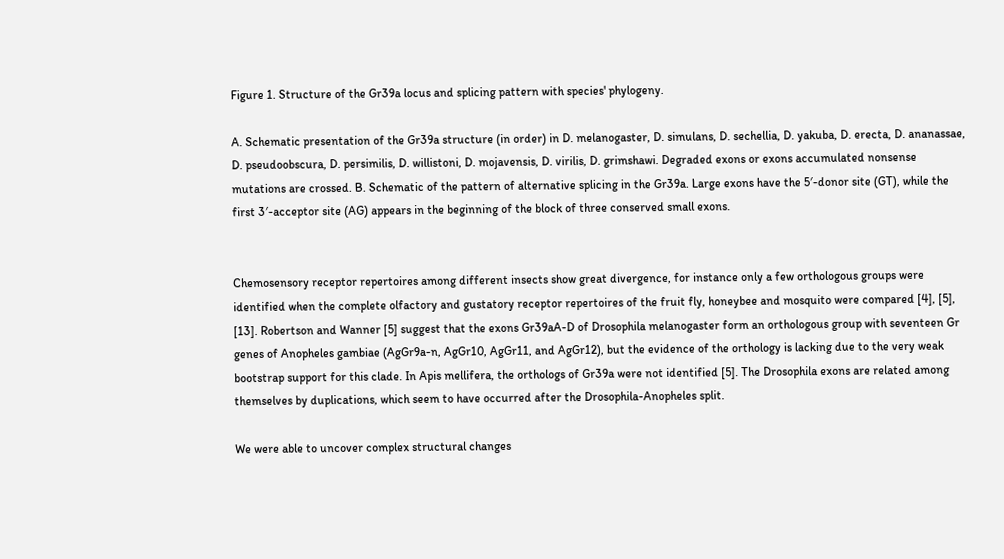Figure 1. Structure of the Gr39a locus and splicing pattern with species' phylogeny.

A. Schematic presentation of the Gr39a structure (in order) in D. melanogaster, D. simulans, D. sechellia, D. yakuba, D. erecta, D. ananassae, D. pseudoobscura, D. persimilis, D. willistoni, D. mojavensis, D. virilis, D. grimshawi. Degraded exons or exons accumulated nonsense mutations are crossed. B. Schematic of the pattern of alternative splicing in the Gr39a. Large exons have the 5′-donor site (GT), while the first 3′-acceptor site (AG) appears in the beginning of the block of three conserved small exons.


Chemosensory receptor repertoires among different insects show great divergence, for instance only a few orthologous groups were identified when the complete olfactory and gustatory receptor repertoires of the fruit fly, honeybee and mosquito were compared [4], [5], [13]. Robertson and Wanner [5] suggest that the exons Gr39aA-D of Drosophila melanogaster form an orthologous group with seventeen Gr genes of Anopheles gambiae (AgGr9a-n, AgGr10, AgGr11, and AgGr12), but the evidence of the orthology is lacking due to the very weak bootstrap support for this clade. In Apis mellifera, the orthologs of Gr39a were not identified [5]. The Drosophila exons are related among themselves by duplications, which seem to have occurred after the Drosophila-Anopheles split.

We were able to uncover complex structural changes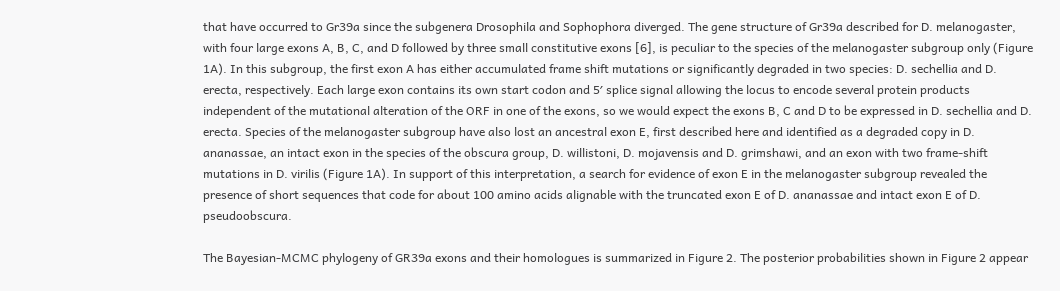that have occurred to Gr39a since the subgenera Drosophila and Sophophora diverged. The gene structure of Gr39a described for D. melanogaster, with four large exons A, B, C, and D followed by three small constitutive exons [6], is peculiar to the species of the melanogaster subgroup only (Figure 1A). In this subgroup, the first exon A has either accumulated frame shift mutations or significantly degraded in two species: D. sechellia and D. erecta, respectively. Each large exon contains its own start codon and 5′ splice signal allowing the locus to encode several protein products independent of the mutational alteration of the ORF in one of the exons, so we would expect the exons B, C and D to be expressed in D. sechellia and D. erecta. Species of the melanogaster subgroup have also lost an ancestral exon E, first described here and identified as a degraded copy in D. ananassae, an intact exon in the species of the obscura group, D. willistoni, D. mojavensis and D. grimshawi, and an exon with two frame-shift mutations in D. virilis (Figure 1A). In support of this interpretation, a search for evidence of exon E in the melanogaster subgroup revealed the presence of short sequences that code for about 100 amino acids alignable with the truncated exon E of D. ananassae and intact exon E of D. pseudoobscura.

The Bayesian-MCMC phylogeny of GR39a exons and their homologues is summarized in Figure 2. The posterior probabilities shown in Figure 2 appear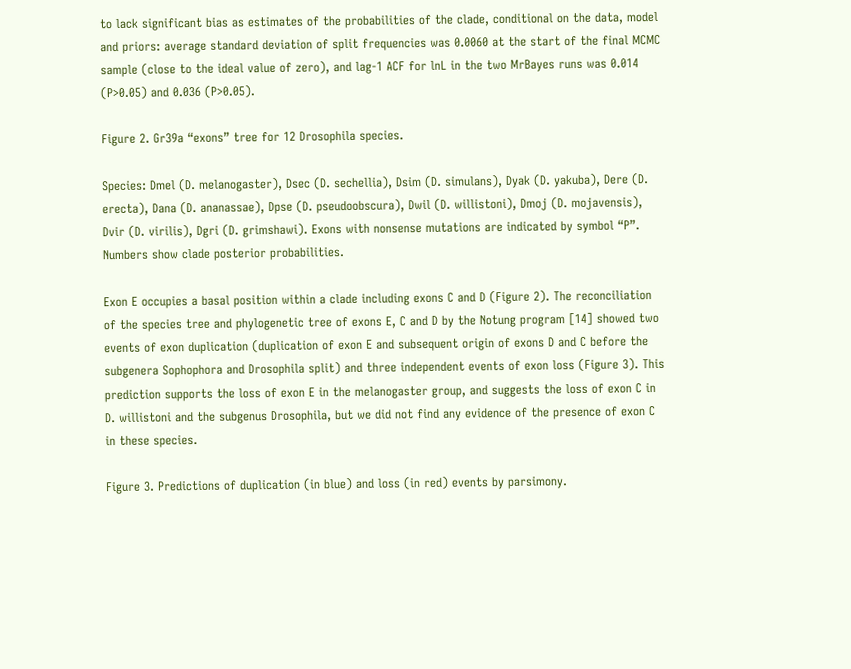to lack significant bias as estimates of the probabilities of the clade, conditional on the data, model and priors: average standard deviation of split frequencies was 0.0060 at the start of the final MCMC sample (close to the ideal value of zero), and lag-1 ACF for lnL in the two MrBayes runs was 0.014 (P>0.05) and 0.036 (P>0.05).

Figure 2. Gr39a “exons” tree for 12 Drosophila species.

Species: Dmel (D. melanogaster), Dsec (D. sechellia), Dsim (D. simulans), Dyak (D. yakuba), Dere (D. erecta), Dana (D. ananassae), Dpse (D. pseudoobscura), Dwil (D. willistoni), Dmoj (D. mojavensis), Dvir (D. virilis), Dgri (D. grimshawi). Exons with nonsense mutations are indicated by symbol “P”. Numbers show clade posterior probabilities.

Exon E occupies a basal position within a clade including exons C and D (Figure 2). The reconciliation of the species tree and phylogenetic tree of exons E, C and D by the Notung program [14] showed two events of exon duplication (duplication of exon E and subsequent origin of exons D and C before the subgenera Sophophora and Drosophila split) and three independent events of exon loss (Figure 3). This prediction supports the loss of exon E in the melanogaster group, and suggests the loss of exon C in D. willistoni and the subgenus Drosophila, but we did not find any evidence of the presence of exon C in these species.

Figure 3. Predictions of duplication (in blue) and loss (in red) events by parsimony.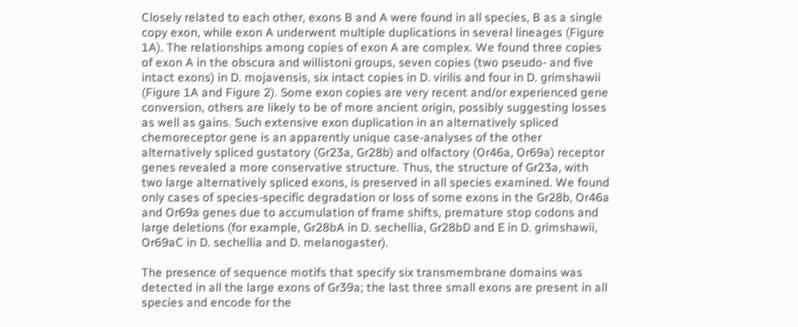Closely related to each other, exons B and A were found in all species, B as a single copy exon, while exon A underwent multiple duplications in several lineages (Figure 1A). The relationships among copies of exon A are complex. We found three copies of exon A in the obscura and willistoni groups, seven copies (two pseudo- and five intact exons) in D. mojavensis, six intact copies in D. virilis and four in D. grimshawii (Figure 1A and Figure 2). Some exon copies are very recent and/or experienced gene conversion, others are likely to be of more ancient origin, possibly suggesting losses as well as gains. Such extensive exon duplication in an alternatively spliced chemoreceptor gene is an apparently unique case-analyses of the other alternatively spliced gustatory (Gr23a, Gr28b) and olfactory (Or46a, Or69a) receptor genes revealed a more conservative structure. Thus, the structure of Gr23a, with two large alternatively spliced exons, is preserved in all species examined. We found only cases of species-specific degradation or loss of some exons in the Gr28b, Or46a and Or69a genes due to accumulation of frame shifts, premature stop codons and large deletions (for example, Gr28bA in D. sechellia, Gr28bD and E in D. grimshawii, Or69aC in D. sechellia and D. melanogaster).

The presence of sequence motifs that specify six transmembrane domains was detected in all the large exons of Gr39a; the last three small exons are present in all species and encode for the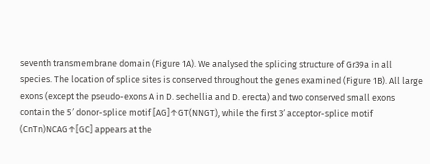seventh transmembrane domain (Figure 1A). We analysed the splicing structure of Gr39a in all species. The location of splice sites is conserved throughout the genes examined (Figure 1B). All large exons (except the pseudo-exons A in D. sechellia and D. erecta) and two conserved small exons contain the 5′ donor-splice motif [AG]↑GT(NNGT), while the first 3′ acceptor-splice motif (CnTn)NCAG↑[GC] appears at the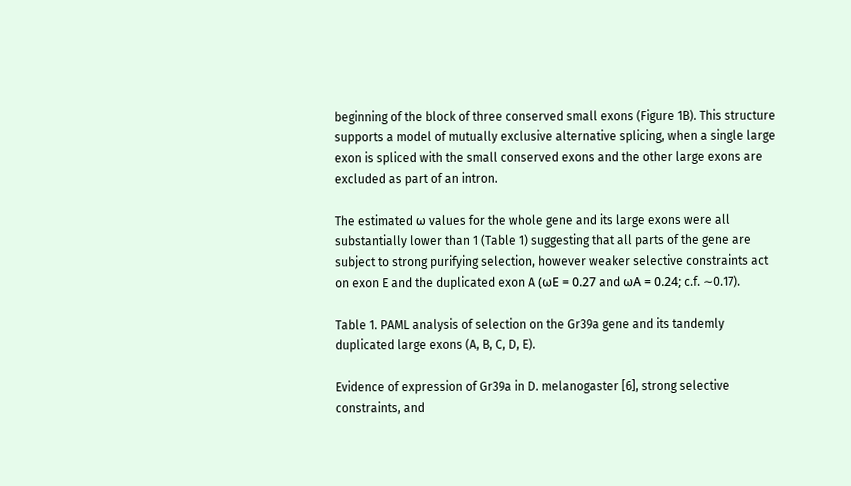beginning of the block of three conserved small exons (Figure 1B). This structure supports a model of mutually exclusive alternative splicing, when a single large exon is spliced with the small conserved exons and the other large exons are excluded as part of an intron.

The estimated ω values for the whole gene and its large exons were all substantially lower than 1 (Table 1) suggesting that all parts of the gene are subject to strong purifying selection, however weaker selective constraints act on exon E and the duplicated exon A (ωE = 0.27 and ωA = 0.24; c.f. ∼0.17).

Table 1. PAML analysis of selection on the Gr39a gene and its tandemly duplicated large exons (A, B, C, D, E).

Evidence of expression of Gr39a in D. melanogaster [6], strong selective constraints, and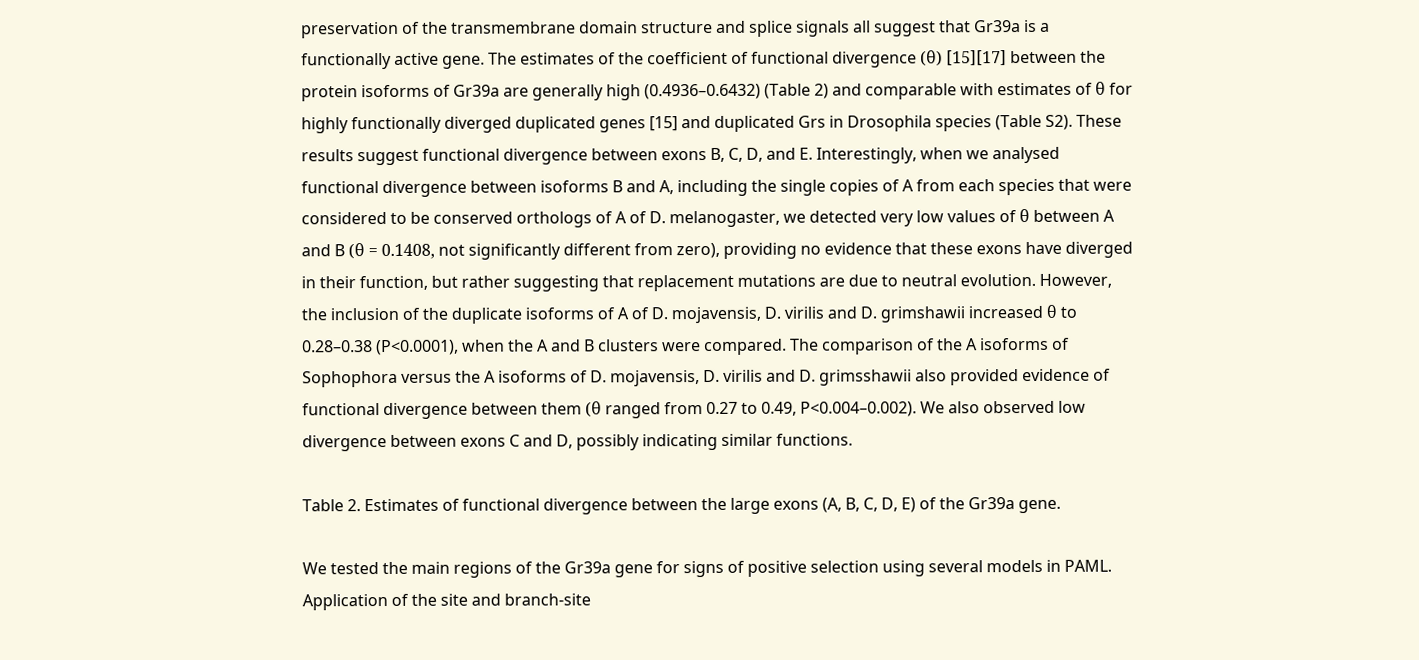preservation of the transmembrane domain structure and splice signals all suggest that Gr39a is a functionally active gene. The estimates of the coefficient of functional divergence (θ) [15][17] between the protein isoforms of Gr39a are generally high (0.4936–0.6432) (Table 2) and comparable with estimates of θ for highly functionally diverged duplicated genes [15] and duplicated Grs in Drosophila species (Table S2). These results suggest functional divergence between exons B, C, D, and E. Interestingly, when we analysed functional divergence between isoforms B and A, including the single copies of A from each species that were considered to be conserved orthologs of A of D. melanogaster, we detected very low values of θ between A and B (θ = 0.1408, not significantly different from zero), providing no evidence that these exons have diverged in their function, but rather suggesting that replacement mutations are due to neutral evolution. However, the inclusion of the duplicate isoforms of A of D. mojavensis, D. virilis and D. grimshawii increased θ to 0.28–0.38 (P<0.0001), when the A and B clusters were compared. The comparison of the A isoforms of Sophophora versus the A isoforms of D. mojavensis, D. virilis and D. grimsshawii also provided evidence of functional divergence between them (θ ranged from 0.27 to 0.49, P<0.004–0.002). We also observed low divergence between exons C and D, possibly indicating similar functions.

Table 2. Estimates of functional divergence between the large exons (A, B, C, D, E) of the Gr39a gene.

We tested the main regions of the Gr39a gene for signs of positive selection using several models in PAML. Application of the site and branch-site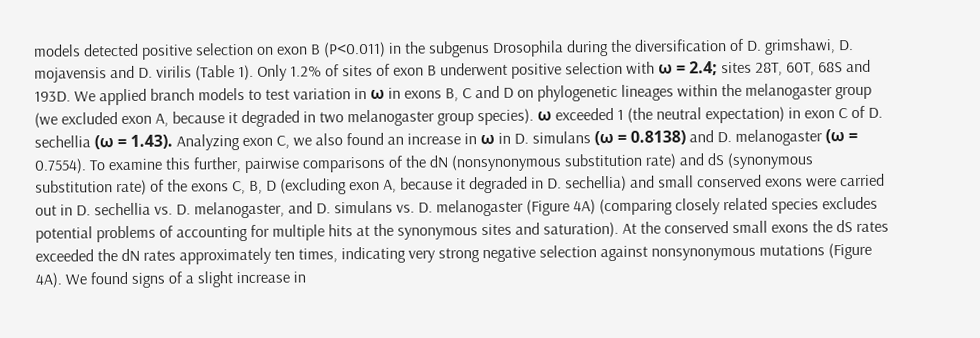models detected positive selection on exon B (P<0.011) in the subgenus Drosophila during the diversification of D. grimshawi, D. mojavensis and D. virilis (Table 1). Only 1.2% of sites of exon B underwent positive selection with ω = 2.4; sites 28T, 60T, 68S and 193D. We applied branch models to test variation in ω in exons B, C and D on phylogenetic lineages within the melanogaster group (we excluded exon A, because it degraded in two melanogaster group species). ω exceeded 1 (the neutral expectation) in exon C of D. sechellia (ω = 1.43). Analyzing exon C, we also found an increase in ω in D. simulans (ω = 0.8138) and D. melanogaster (ω = 0.7554). To examine this further, pairwise comparisons of the dN (nonsynonymous substitution rate) and dS (synonymous substitution rate) of the exons C, B, D (excluding exon A, because it degraded in D. sechellia) and small conserved exons were carried out in D. sechellia vs. D. melanogaster, and D. simulans vs. D. melanogaster (Figure 4A) (comparing closely related species excludes potential problems of accounting for multiple hits at the synonymous sites and saturation). At the conserved small exons the dS rates exceeded the dN rates approximately ten times, indicating very strong negative selection against nonsynonymous mutations (Figure 4A). We found signs of a slight increase in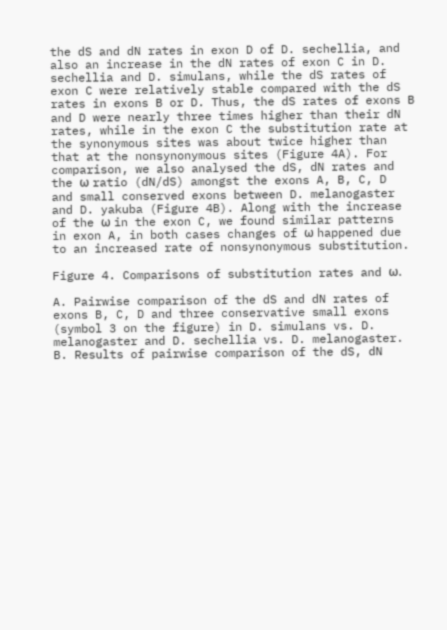the dS and dN rates in exon D of D. sechellia, and also an increase in the dN rates of exon C in D. sechellia and D. simulans, while the dS rates of exon C were relatively stable compared with the dS rates in exons B or D. Thus, the dS rates of exons B and D were nearly three times higher than their dN rates, while in the exon C the substitution rate at the synonymous sites was about twice higher than that at the nonsynonymous sites (Figure 4A). For comparison, we also analysed the dS, dN rates and the ω ratio (dN/dS) amongst the exons A, B, C, D and small conserved exons between D. melanogaster and D. yakuba (Figure 4B). Along with the increase of the ω in the exon C, we found similar patterns in exon A, in both cases changes of ω happened due to an increased rate of nonsynonymous substitution.

Figure 4. Comparisons of substitution rates and ω.

A. Pairwise comparison of the dS and dN rates of exons B, C, D and three conservative small exons (symbol 3 on the figure) in D. simulans vs. D. melanogaster and D. sechellia vs. D. melanogaster. B. Results of pairwise comparison of the dS, dN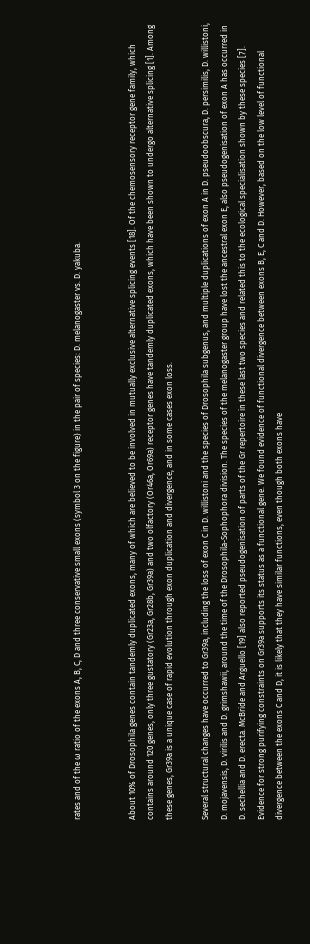rates and of the ω ratio of the exons A, B, C, D and three conservative small exons (symbol 3 on the figure) in the pair of species: D. melanogaster vs. D. yakuba.


About 10% of Drosophila genes contain tandemly duplicated exons, many of which are believed to be involved in mutually exclusive alternative splicing events [18]. Of the chemosensory receptor gene family, which contains around 120 genes, only three gustatory (Gr23a, Gr28b, Gr39a) and two olfactory (Or46a, Or69a) receptor genes have tandemly duplicated exons, which have been shown to undergo alternative splicing [1]. Among these genes, Gr39a is a unique case of rapid evolution through exon duplication and divergence, and in some cases exon loss.

Several structural changes have occurred to Gr39a, including the loss of exon C in D. willistoni and the species of Drosophila subgenus, and multiple duplications of exon A in D. pseudoobscura, D. persimilis, D. willistoni, D. mojavensis, D. virilis and D. grimshawii, around the time of the Drosophila-Sophophora division. The species of the melanogaster group have lost the ancestral exon E, also pseudogenisation of exon A has occurred in D. sechellia and D. erecta. McBride and Arguello [19] also reported pseudogenisation of parts of the Gr repertoire in these last two species and related this to the ecological specialisation shown by these species [7]. Evidence for strong purifying constraints on Gr39a supports its status as a functional gene. We found evidence of functional divergence between exons B, E, C and D. However, based on the low level of functional divergence between the exons C and D, it is likely that they have similar functions, even though both exons have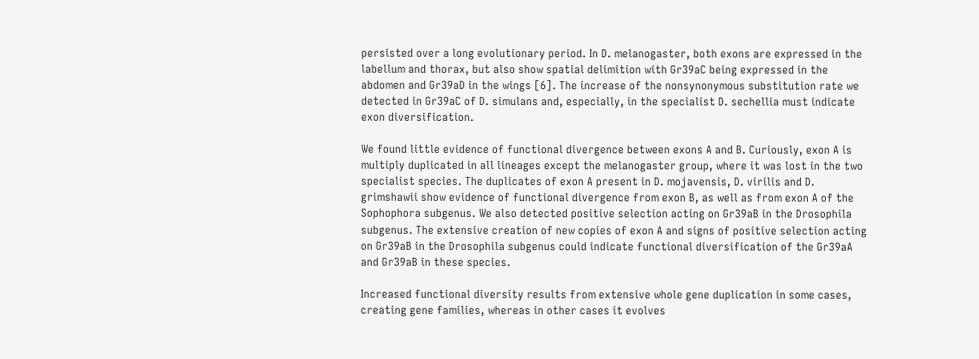persisted over a long evolutionary period. In D. melanogaster, both exons are expressed in the labellum and thorax, but also show spatial delimition with Gr39aC being expressed in the abdomen and Gr39aD in the wings [6]. The increase of the nonsynonymous substitution rate we detected in Gr39aC of D. simulans and, especially, in the specialist D. sechellia must indicate exon diversification.

We found little evidence of functional divergence between exons A and B. Curiously, exon A is multiply duplicated in all lineages except the melanogaster group, where it was lost in the two specialist species. The duplicates of exon A present in D. mojavensis, D. virilis and D. grimshawii show evidence of functional divergence from exon B, as well as from exon A of the Sophophora subgenus. We also detected positive selection acting on Gr39aB in the Drosophila subgenus. The extensive creation of new copies of exon A and signs of positive selection acting on Gr39aB in the Drosophila subgenus could indicate functional diversification of the Gr39aA and Gr39aB in these species.

Increased functional diversity results from extensive whole gene duplication in some cases, creating gene families, whereas in other cases it evolves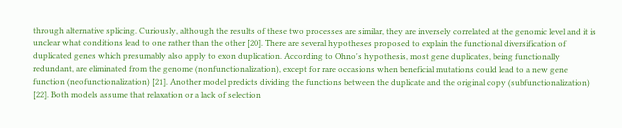through alternative splicing. Curiously, although the results of these two processes are similar, they are inversely correlated at the genomic level and it is unclear what conditions lead to one rather than the other [20]. There are several hypotheses proposed to explain the functional diversification of duplicated genes which presumably also apply to exon duplication. According to Ohno's hypothesis, most gene duplicates, being functionally redundant, are eliminated from the genome (nonfunctionalization), except for rare occasions when beneficial mutations could lead to a new gene function (neofunctionalization) [21]. Another model predicts dividing the functions between the duplicate and the original copy (subfunctionalization) [22]. Both models assume that relaxation or a lack of selection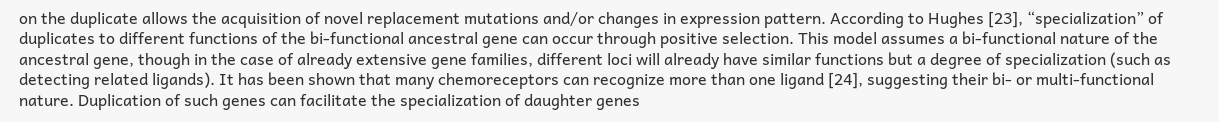on the duplicate allows the acquisition of novel replacement mutations and/or changes in expression pattern. According to Hughes [23], “specialization” of duplicates to different functions of the bi-functional ancestral gene can occur through positive selection. This model assumes a bi-functional nature of the ancestral gene, though in the case of already extensive gene families, different loci will already have similar functions but a degree of specialization (such as detecting related ligands). It has been shown that many chemoreceptors can recognize more than one ligand [24], suggesting their bi- or multi-functional nature. Duplication of such genes can facilitate the specialization of daughter genes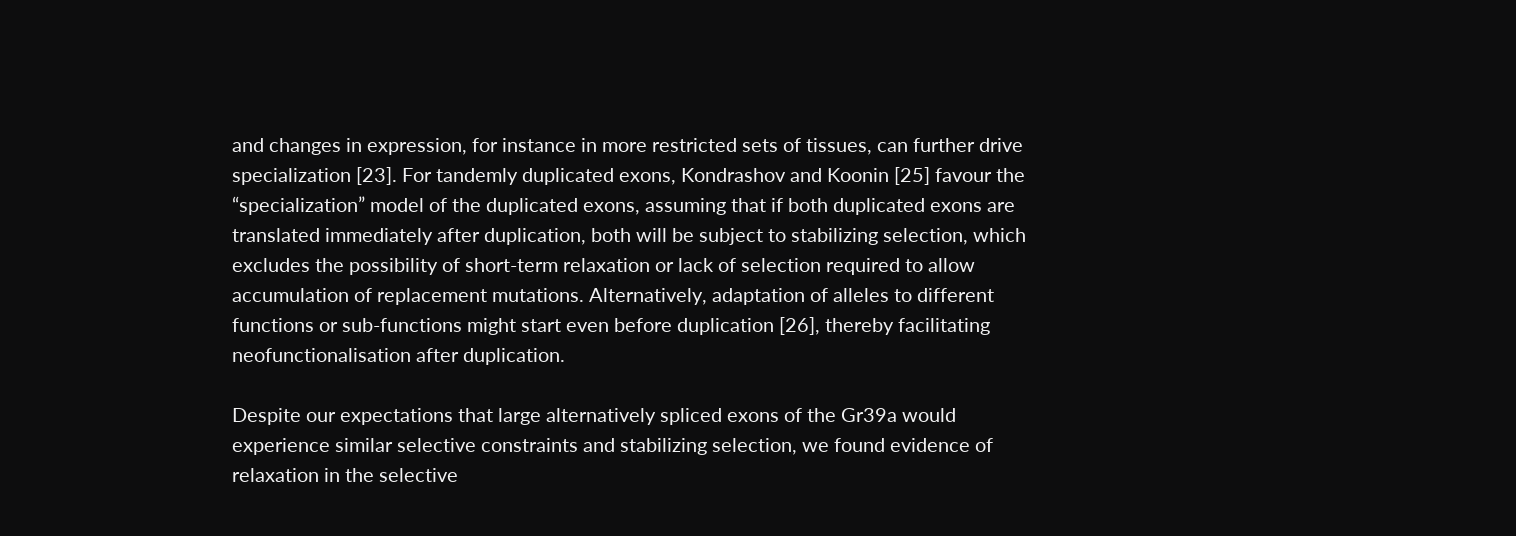and changes in expression, for instance in more restricted sets of tissues, can further drive specialization [23]. For tandemly duplicated exons, Kondrashov and Koonin [25] favour the “specialization” model of the duplicated exons, assuming that if both duplicated exons are translated immediately after duplication, both will be subject to stabilizing selection, which excludes the possibility of short-term relaxation or lack of selection required to allow accumulation of replacement mutations. Alternatively, adaptation of alleles to different functions or sub-functions might start even before duplication [26], thereby facilitating neofunctionalisation after duplication.

Despite our expectations that large alternatively spliced exons of the Gr39a would experience similar selective constraints and stabilizing selection, we found evidence of relaxation in the selective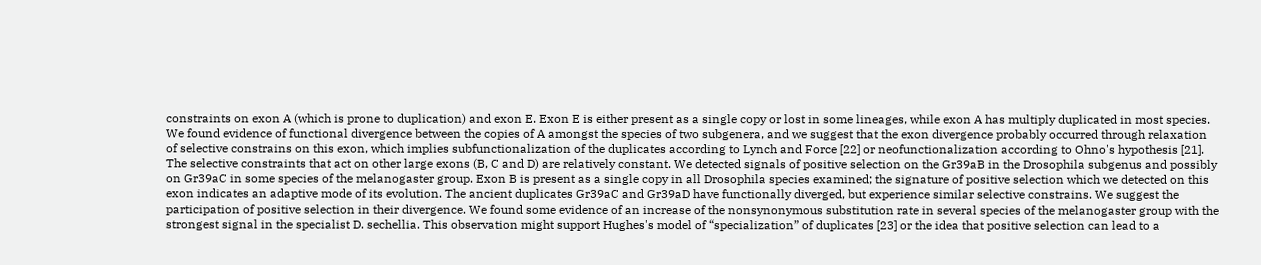constraints on exon A (which is prone to duplication) and exon E. Exon E is either present as a single copy or lost in some lineages, while exon A has multiply duplicated in most species. We found evidence of functional divergence between the copies of A amongst the species of two subgenera, and we suggest that the exon divergence probably occurred through relaxation of selective constrains on this exon, which implies subfunctionalization of the duplicates according to Lynch and Force [22] or neofunctionalization according to Ohno's hypothesis [21]. The selective constraints that act on other large exons (B, C and D) are relatively constant. We detected signals of positive selection on the Gr39aB in the Drosophila subgenus and possibly on Gr39aC in some species of the melanogaster group. Exon B is present as a single copy in all Drosophila species examined; the signature of positive selection which we detected on this exon indicates an adaptive mode of its evolution. The ancient duplicates Gr39aC and Gr39aD have functionally diverged, but experience similar selective constrains. We suggest the participation of positive selection in their divergence. We found some evidence of an increase of the nonsynonymous substitution rate in several species of the melanogaster group with the strongest signal in the specialist D. sechellia. This observation might support Hughes's model of “specialization” of duplicates [23] or the idea that positive selection can lead to a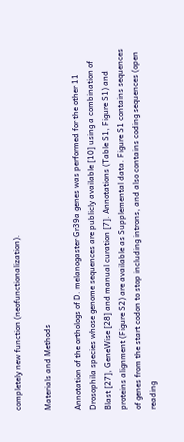completely new function (neofunctionalization).

Materials and Methods

Annotation of the orthologs of D. melanogaster Gr39a genes was performed for the other 11 Drosophila species whose genome sequences are publicly available [10] using a combination of Blast [27], GeneWise [28] and manual curation [7]. Annotations (Table S1, Figure S1) and proteins alignment (Figure S2) are available as Supplemental data. Figure S1 contains sequences of genes from the start codon to stop including introns, and also contains coding sequences (open reading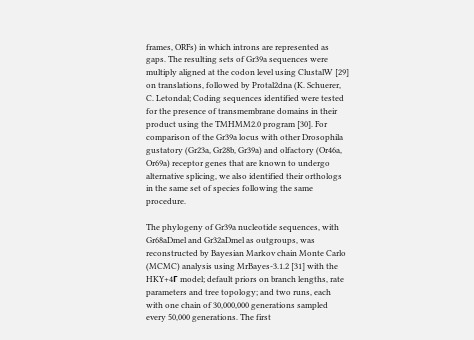frames, ORFs) in which introns are represented as gaps. The resulting sets of Gr39a sequences were multiply aligned at the codon level using ClustalW [29] on translations, followed by Protal2dna (K. Schuerer, C. Letondal; Coding sequences identified were tested for the presence of transmembrane domains in their product using the TMHMM2.0 program [30]. For comparison of the Gr39a locus with other Drosophila gustatory (Gr23a, Gr28b, Gr39a) and olfactory (Or46a, Or69a) receptor genes that are known to undergo alternative splicing, we also identified their orthologs in the same set of species following the same procedure.

The phylogeny of Gr39a nucleotide sequences, with Gr68aDmel and Gr32aDmel as outgroups, was reconstructed by Bayesian Markov chain Monte Carlo (MCMC) analysis using MrBayes-3.1.2 [31] with the HKY+4Γ model; default priors on branch lengths, rate parameters and tree topology; and two runs, each with one chain of 30,000,000 generations sampled every 50,000 generations. The first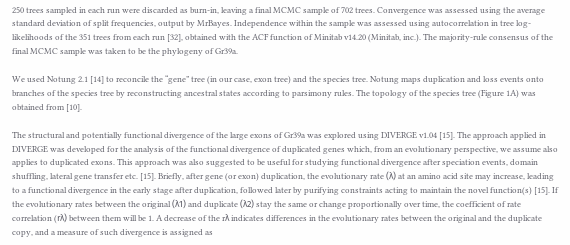250 trees sampled in each run were discarded as burn-in, leaving a final MCMC sample of 702 trees. Convergence was assessed using the average standard deviation of split frequencies, output by MrBayes. Independence within the sample was assessed using autocorrelation in tree log-likelihoods of the 351 trees from each run [32], obtained with the ACF function of Minitab v14.20 (Minitab, inc.). The majority-rule consensus of the final MCMC sample was taken to be the phylogeny of Gr39a.

We used Notung 2.1 [14] to reconcile the “gene” tree (in our case, exon tree) and the species tree. Notung maps duplication and loss events onto branches of the species tree by reconstructing ancestral states according to parsimony rules. The topology of the species tree (Figure 1A) was obtained from [10].

The structural and potentially functional divergence of the large exons of Gr39a was explored using DIVERGE v1.04 [15]. The approach applied in DIVERGE was developed for the analysis of the functional divergence of duplicated genes which, from an evolutionary perspective, we assume also applies to duplicated exons. This approach was also suggested to be useful for studying functional divergence after speciation events, domain shuffling, lateral gene transfer etc. [15]. Briefly, after gene (or exon) duplication, the evolutionary rate (λ) at an amino acid site may increase, leading to a functional divergence in the early stage after duplication, followed later by purifying constraints acting to maintain the novel function(s) [15]. If the evolutionary rates between the original (λ1) and duplicate (λ2) stay the same or change proportionally over time, the coefficient of rate correlation (rλ) between them will be 1. A decrease of the rλ indicates differences in the evolutionary rates between the original and the duplicate copy, and a measure of such divergence is assigned as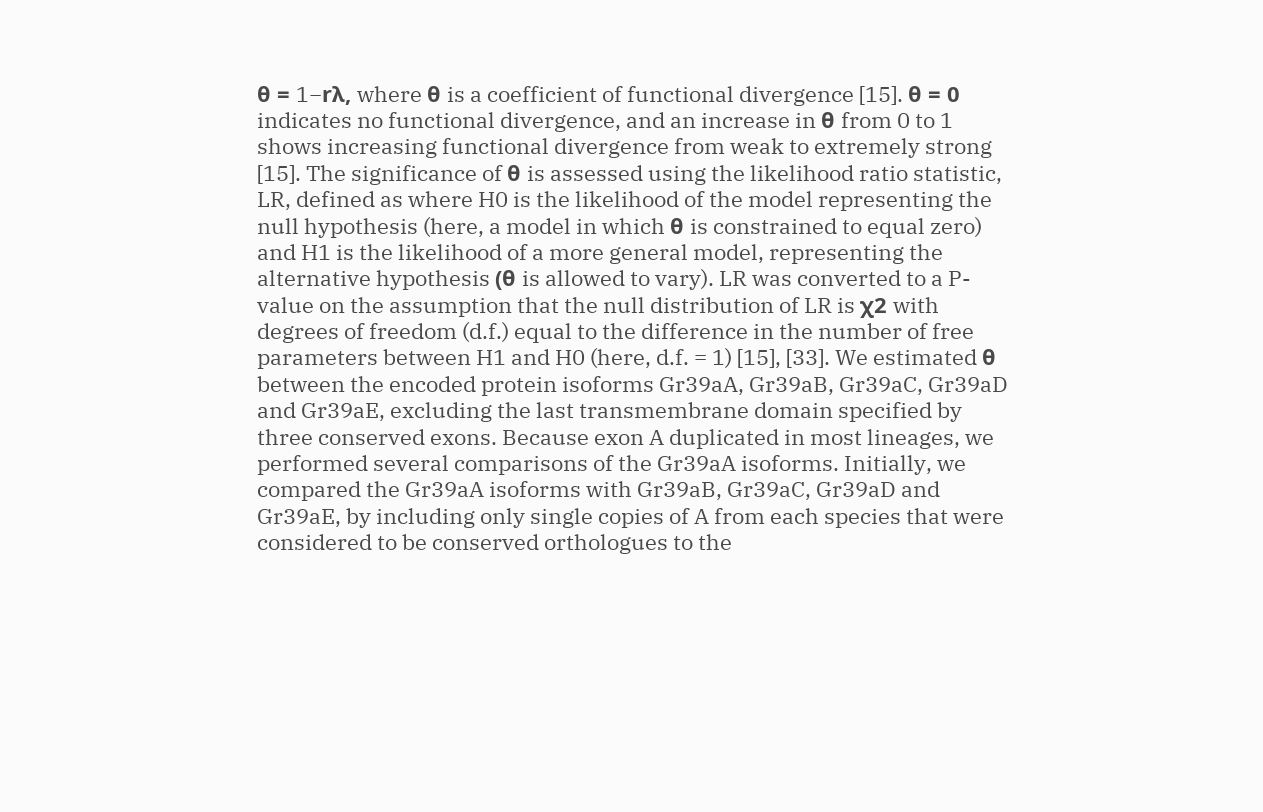θ = 1−rλ, where θ is a coefficient of functional divergence [15]. θ = 0 indicates no functional divergence, and an increase in θ from 0 to 1 shows increasing functional divergence from weak to extremely strong [15]. The significance of θ is assessed using the likelihood ratio statistic, LR, defined as where H0 is the likelihood of the model representing the null hypothesis (here, a model in which θ is constrained to equal zero) and H1 is the likelihood of a more general model, representing the alternative hypothesis (θ is allowed to vary). LR was converted to a P-value on the assumption that the null distribution of LR is χ2 with degrees of freedom (d.f.) equal to the difference in the number of free parameters between H1 and H0 (here, d.f. = 1) [15], [33]. We estimated θ between the encoded protein isoforms Gr39aA, Gr39aB, Gr39aC, Gr39aD and Gr39aE, excluding the last transmembrane domain specified by three conserved exons. Because exon A duplicated in most lineages, we performed several comparisons of the Gr39aA isoforms. Initially, we compared the Gr39aA isoforms with Gr39aB, Gr39aC, Gr39aD and Gr39aE, by including only single copies of A from each species that were considered to be conserved orthologues to the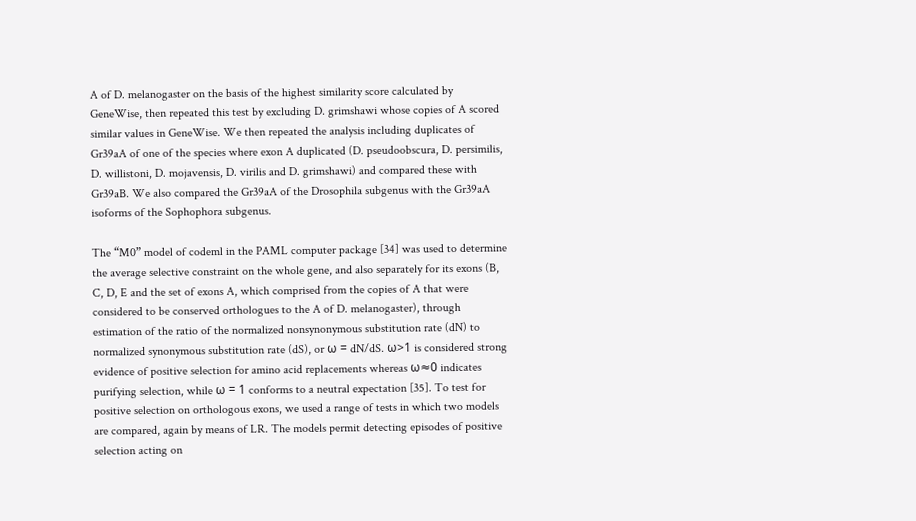A of D. melanogaster on the basis of the highest similarity score calculated by GeneWise, then repeated this test by excluding D. grimshawi whose copies of A scored similar values in GeneWise. We then repeated the analysis including duplicates of Gr39aA of one of the species where exon A duplicated (D. pseudoobscura, D. persimilis, D. willistoni, D. mojavensis, D. virilis and D. grimshawi) and compared these with Gr39aB. We also compared the Gr39aA of the Drosophila subgenus with the Gr39aA isoforms of the Sophophora subgenus.

The “M0” model of codeml in the PAML computer package [34] was used to determine the average selective constraint on the whole gene, and also separately for its exons (B, C, D, E and the set of exons A, which comprised from the copies of A that were considered to be conserved orthologues to the A of D. melanogaster), through estimation of the ratio of the normalized nonsynonymous substitution rate (dN) to normalized synonymous substitution rate (dS), or ω = dN/dS. ω>1 is considered strong evidence of positive selection for amino acid replacements whereas ω≈0 indicates purifying selection, while ω = 1 conforms to a neutral expectation [35]. To test for positive selection on orthologous exons, we used a range of tests in which two models are compared, again by means of LR. The models permit detecting episodes of positive selection acting on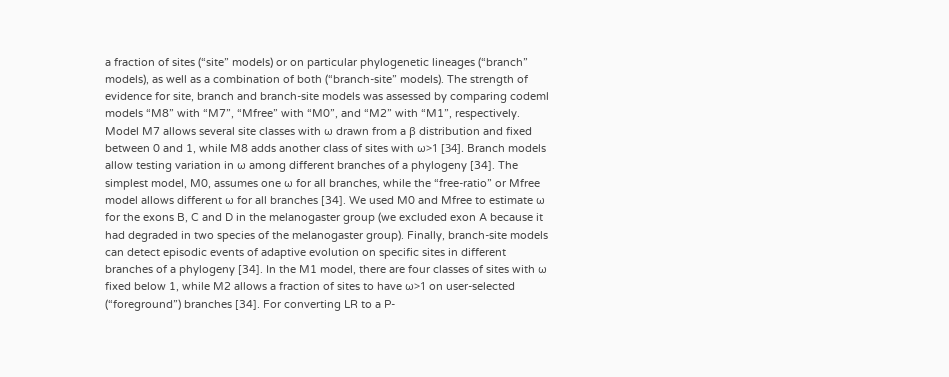a fraction of sites (“site” models) or on particular phylogenetic lineages (“branch” models), as well as a combination of both (“branch-site” models). The strength of evidence for site, branch and branch-site models was assessed by comparing codeml models “M8” with “M7”, “Mfree” with “M0”, and “M2” with “M1”, respectively. Model M7 allows several site classes with ω drawn from a β distribution and fixed between 0 and 1, while M8 adds another class of sites with ω>1 [34]. Branch models allow testing variation in ω among different branches of a phylogeny [34]. The simplest model, M0, assumes one ω for all branches, while the “free-ratio” or Mfree model allows different ω for all branches [34]. We used M0 and Mfree to estimate ω for the exons B, C and D in the melanogaster group (we excluded exon A because it had degraded in two species of the melanogaster group). Finally, branch-site models can detect episodic events of adaptive evolution on specific sites in different branches of a phylogeny [34]. In the M1 model, there are four classes of sites with ω fixed below 1, while M2 allows a fraction of sites to have ω>1 on user-selected (“foreground”) branches [34]. For converting LR to a P-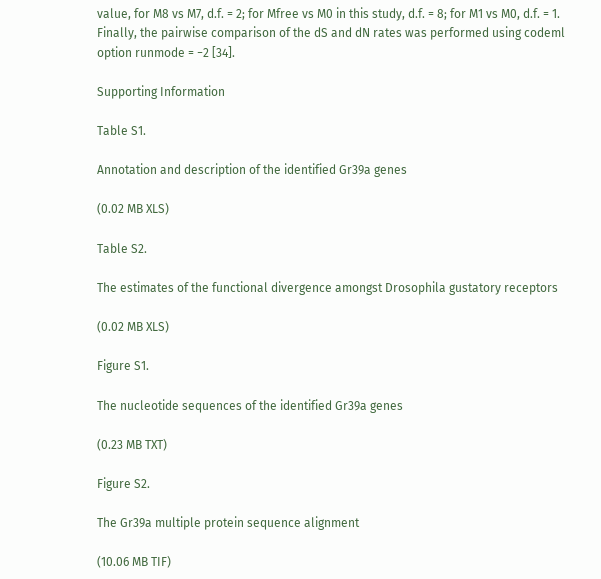value, for M8 vs M7, d.f. = 2; for Mfree vs M0 in this study, d.f. = 8; for M1 vs M0, d.f. = 1. Finally, the pairwise comparison of the dS and dN rates was performed using codeml option runmode = −2 [34].

Supporting Information

Table S1.

Annotation and description of the identified Gr39a genes

(0.02 MB XLS)

Table S2.

The estimates of the functional divergence amongst Drosophila gustatory receptors

(0.02 MB XLS)

Figure S1.

The nucleotide sequences of the identified Gr39a genes

(0.23 MB TXT)

Figure S2.

The Gr39a multiple protein sequence alignment

(10.06 MB TIF)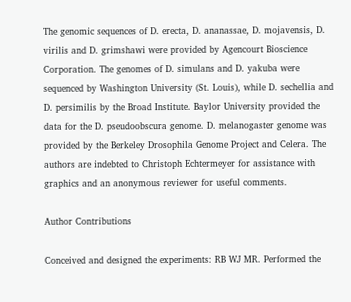The genomic sequences of D. erecta, D. ananassae, D. mojavensis, D. virilis and D. grimshawi were provided by Agencourt Bioscience Corporation. The genomes of D. simulans and D. yakuba were sequenced by Washington University (St. Louis), while D. sechellia and D. persimilis by the Broad Institute. Baylor University provided the data for the D. pseudoobscura genome. D. melanogaster genome was provided by the Berkeley Drosophila Genome Project and Celera. The authors are indebted to Christoph Echtermeyer for assistance with graphics and an anonymous reviewer for useful comments.

Author Contributions

Conceived and designed the experiments: RB WJ MR. Performed the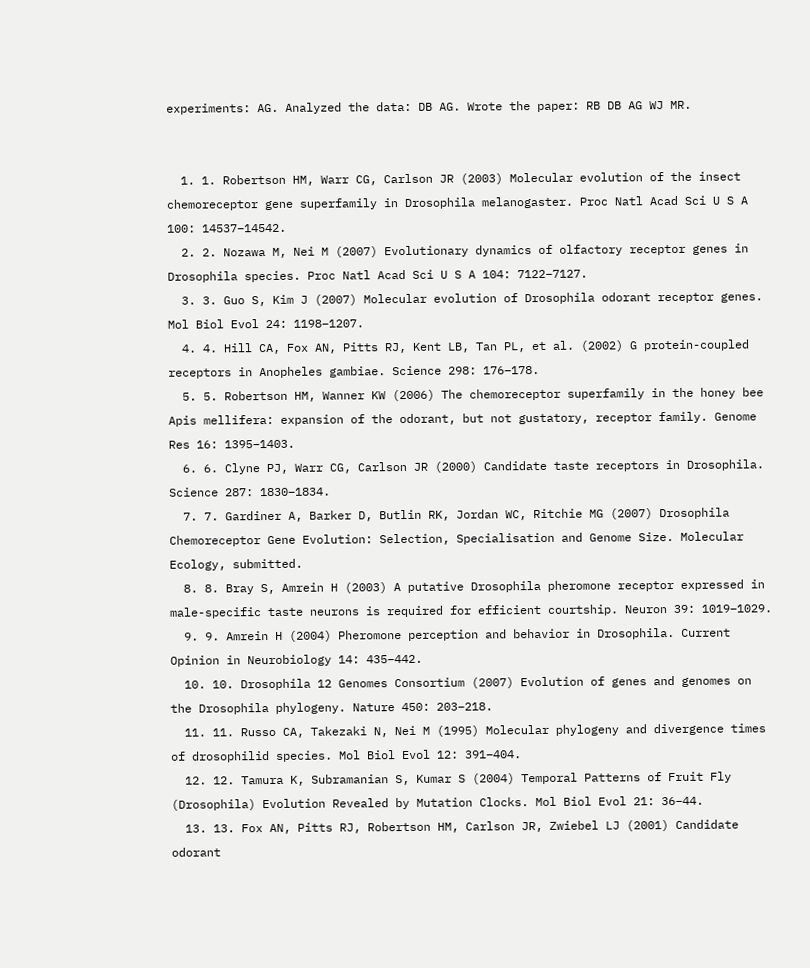experiments: AG. Analyzed the data: DB AG. Wrote the paper: RB DB AG WJ MR.


  1. 1. Robertson HM, Warr CG, Carlson JR (2003) Molecular evolution of the insect chemoreceptor gene superfamily in Drosophila melanogaster. Proc Natl Acad Sci U S A 100: 14537–14542.
  2. 2. Nozawa M, Nei M (2007) Evolutionary dynamics of olfactory receptor genes in Drosophila species. Proc Natl Acad Sci U S A 104: 7122–7127.
  3. 3. Guo S, Kim J (2007) Molecular evolution of Drosophila odorant receptor genes. Mol Biol Evol 24: 1198–1207.
  4. 4. Hill CA, Fox AN, Pitts RJ, Kent LB, Tan PL, et al. (2002) G protein-coupled receptors in Anopheles gambiae. Science 298: 176–178.
  5. 5. Robertson HM, Wanner KW (2006) The chemoreceptor superfamily in the honey bee Apis mellifera: expansion of the odorant, but not gustatory, receptor family. Genome Res 16: 1395–1403.
  6. 6. Clyne PJ, Warr CG, Carlson JR (2000) Candidate taste receptors in Drosophila. Science 287: 1830–1834.
  7. 7. Gardiner A, Barker D, Butlin RK, Jordan WC, Ritchie MG (2007) Drosophila Chemoreceptor Gene Evolution: Selection, Specialisation and Genome Size. Molecular Ecology, submitted.
  8. 8. Bray S, Amrein H (2003) A putative Drosophila pheromone receptor expressed in male-specific taste neurons is required for efficient courtship. Neuron 39: 1019–1029.
  9. 9. Amrein H (2004) Pheromone perception and behavior in Drosophila. Current Opinion in Neurobiology 14: 435–442.
  10. 10. Drosophila 12 Genomes Consortium (2007) Evolution of genes and genomes on the Drosophila phylogeny. Nature 450: 203–218.
  11. 11. Russo CA, Takezaki N, Nei M (1995) Molecular phylogeny and divergence times of drosophilid species. Mol Biol Evol 12: 391–404.
  12. 12. Tamura K, Subramanian S, Kumar S (2004) Temporal Patterns of Fruit Fly (Drosophila) Evolution Revealed by Mutation Clocks. Mol Biol Evol 21: 36–44.
  13. 13. Fox AN, Pitts RJ, Robertson HM, Carlson JR, Zwiebel LJ (2001) Candidate odorant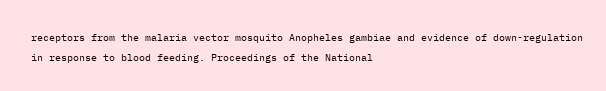receptors from the malaria vector mosquito Anopheles gambiae and evidence of down-regulation in response to blood feeding. Proceedings of the National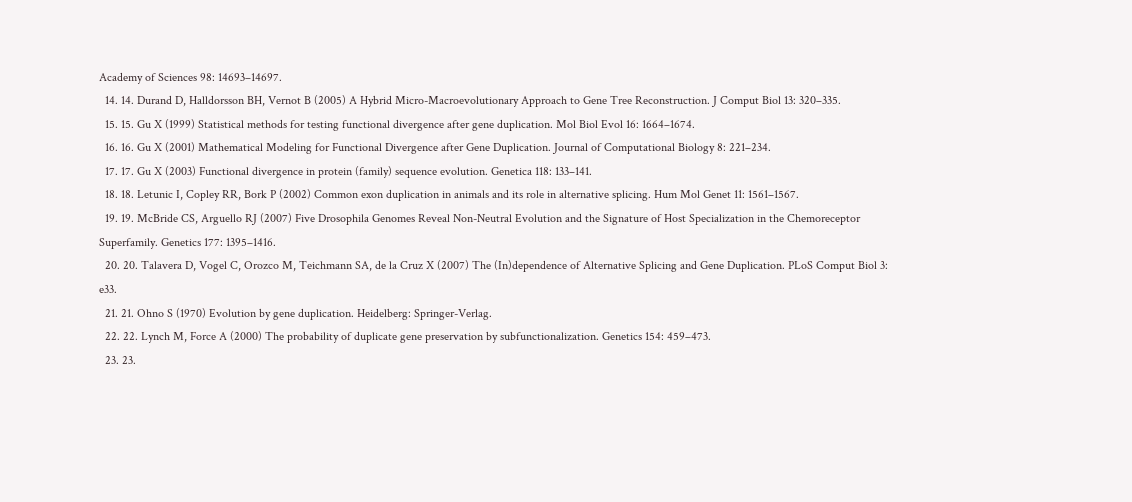Academy of Sciences 98: 14693–14697.
  14. 14. Durand D, Halldorsson BH, Vernot B (2005) A Hybrid Micro-Macroevolutionary Approach to Gene Tree Reconstruction. J Comput Biol 13: 320–335.
  15. 15. Gu X (1999) Statistical methods for testing functional divergence after gene duplication. Mol Biol Evol 16: 1664–1674.
  16. 16. Gu X (2001) Mathematical Modeling for Functional Divergence after Gene Duplication. Journal of Computational Biology 8: 221–234.
  17. 17. Gu X (2003) Functional divergence in protein (family) sequence evolution. Genetica 118: 133–141.
  18. 18. Letunic I, Copley RR, Bork P (2002) Common exon duplication in animals and its role in alternative splicing. Hum Mol Genet 11: 1561–1567.
  19. 19. McBride CS, Arguello RJ (2007) Five Drosophila Genomes Reveal Non-Neutral Evolution and the Signature of Host Specialization in the Chemoreceptor Superfamily. Genetics 177: 1395–1416.
  20. 20. Talavera D, Vogel C, Orozco M, Teichmann SA, de la Cruz X (2007) The (In)dependence of Alternative Splicing and Gene Duplication. PLoS Comput Biol 3: e33.
  21. 21. Ohno S (1970) Evolution by gene duplication. Heidelberg: Springer-Verlag.
  22. 22. Lynch M, Force A (2000) The probability of duplicate gene preservation by subfunctionalization. Genetics 154: 459–473.
  23. 23.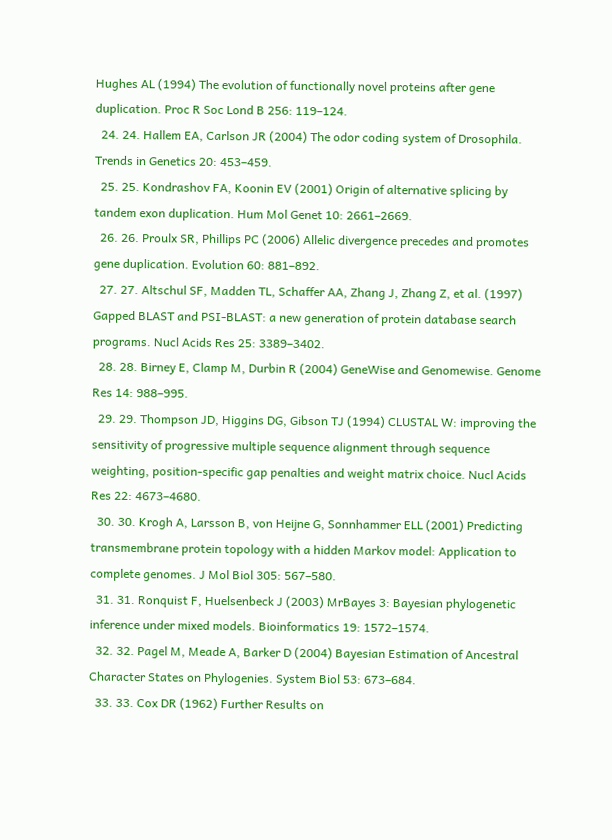Hughes AL (1994) The evolution of functionally novel proteins after gene duplication. Proc R Soc Lond B 256: 119–124.
  24. 24. Hallem EA, Carlson JR (2004) The odor coding system of Drosophila. Trends in Genetics 20: 453–459.
  25. 25. Kondrashov FA, Koonin EV (2001) Origin of alternative splicing by tandem exon duplication. Hum Mol Genet 10: 2661–2669.
  26. 26. Proulx SR, Phillips PC (2006) Allelic divergence precedes and promotes gene duplication. Evolution 60: 881–892.
  27. 27. Altschul SF, Madden TL, Schaffer AA, Zhang J, Zhang Z, et al. (1997) Gapped BLAST and PSI-BLAST: a new generation of protein database search programs. Nucl Acids Res 25: 3389–3402.
  28. 28. Birney E, Clamp M, Durbin R (2004) GeneWise and Genomewise. Genome Res 14: 988–995.
  29. 29. Thompson JD, Higgins DG, Gibson TJ (1994) CLUSTAL W: improving the sensitivity of progressive multiple sequence alignment through sequence weighting, position-specific gap penalties and weight matrix choice. Nucl Acids Res 22: 4673–4680.
  30. 30. Krogh A, Larsson B, von Heijne G, Sonnhammer ELL (2001) Predicting transmembrane protein topology with a hidden Markov model: Application to complete genomes. J Mol Biol 305: 567–580.
  31. 31. Ronquist F, Huelsenbeck J (2003) MrBayes 3: Bayesian phylogenetic inference under mixed models. Bioinformatics 19: 1572–1574.
  32. 32. Pagel M, Meade A, Barker D (2004) Bayesian Estimation of Ancestral Character States on Phylogenies. System Biol 53: 673–684.
  33. 33. Cox DR (1962) Further Results on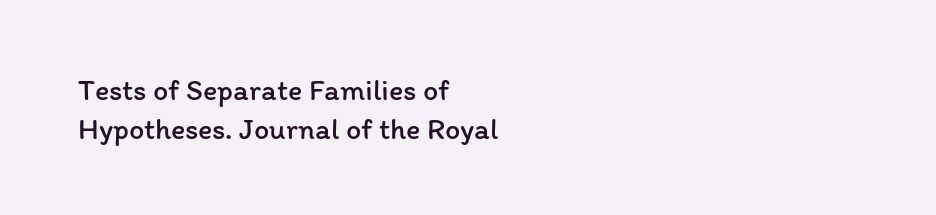Tests of Separate Families of Hypotheses. Journal of the Royal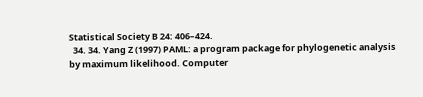Statistical Society B 24: 406–424.
  34. 34. Yang Z (1997) PAML: a program package for phylogenetic analysis by maximum likelihood. Computer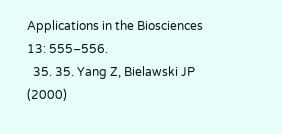Applications in the Biosciences 13: 555–556.
  35. 35. Yang Z, Bielawski JP (2000)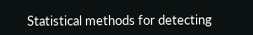Statistical methods for detecting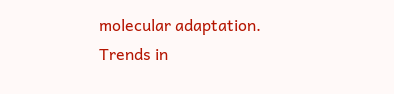molecular adaptation. Trends in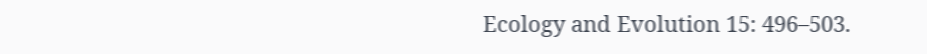Ecology and Evolution 15: 496–503.